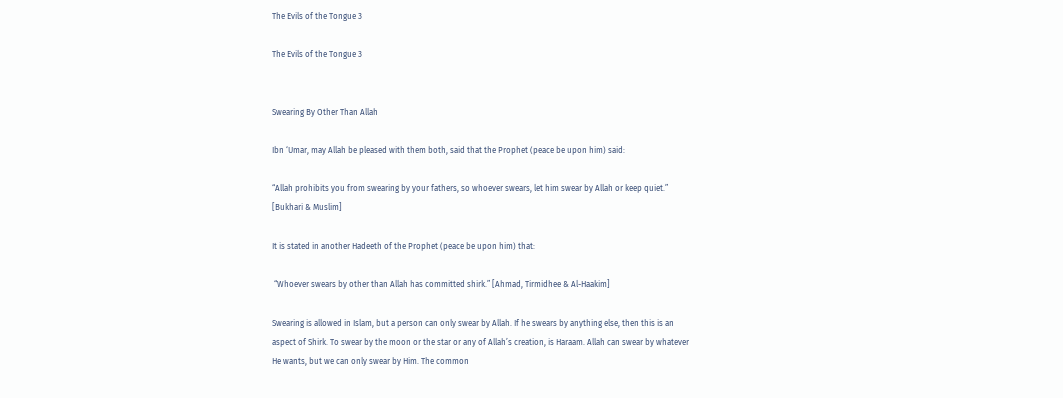The Evils of the Tongue 3

The Evils of the Tongue 3


Swearing By Other Than Allah

Ibn ‘Umar, may Allah be pleased with them both, said that the Prophet (peace be upon him) said:

“Allah prohibits you from swearing by your fathers, so whoever swears, let him swear by Allah or keep quiet.” [Bukhari & Muslim]

It is stated in another Hadeeth of the Prophet (peace be upon him) that:

 “Whoever swears by other than Allah has committed shirk.” [Ahmad, Tirmidhee & Al-Haakim]

Swearing is allowed in Islam, but a person can only swear by Allah. If he swears by anything else, then this is an aspect of Shirk. To swear by the moon or the star or any of Allah’s creation, is Haraam. Allah can swear by whatever He wants, but we can only swear by Him. The common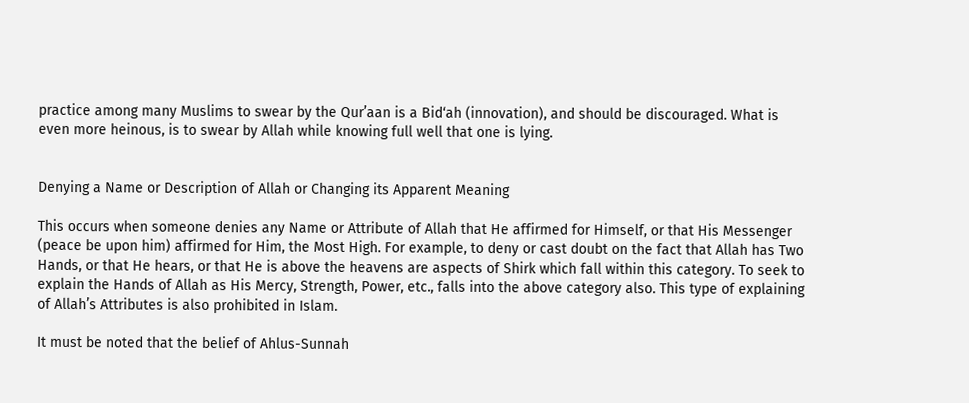practice among many Muslims to swear by the Qur’aan is a Bid‘ah (innovation), and should be discouraged. What is even more heinous, is to swear by Allah while knowing full well that one is lying.


Denying a Name or Description of Allah or Changing its Apparent Meaning

This occurs when someone denies any Name or Attribute of Allah that He affirmed for Himself, or that His Messenger (peace be upon him) affirmed for Him, the Most High. For example, to deny or cast doubt on the fact that Allah has Two Hands, or that He hears, or that He is above the heavens are aspects of Shirk which fall within this category. To seek to explain the Hands of Allah as His Mercy, Strength, Power, etc., falls into the above category also. This type of explaining of Allah’s Attributes is also prohibited in Islam.

It must be noted that the belief of Ahlus-Sunnah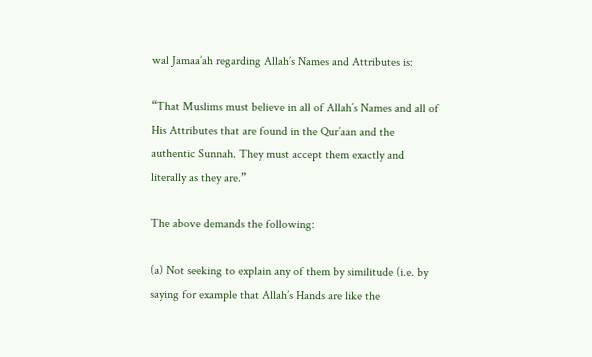wal Jamaa’ah regarding Allah’s Names and Attributes is:

“That Muslims must believe in all of Allah’s Names and all of His Attributes that are found in the Qur’aan and the authentic Sunnah. They must accept them exactly and literally as they are.”

The above demands the following:

(a) Not seeking to explain any of them by similitude (i.e. by saying for example that Allah’s Hands are like the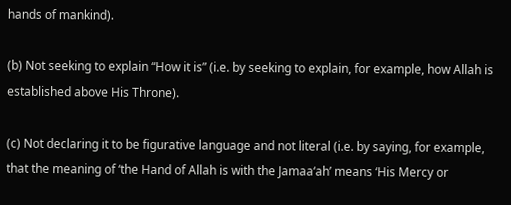hands of mankind).

(b) Not seeking to explain “How it is” (i.e. by seeking to explain, for example, how Allah is established above His Throne).

(c) Not declaring it to be figurative language and not literal (i.e. by saying, for example, that the meaning of ‘the Hand of Allah is with the Jamaa‘ah’ means ‘His Mercy or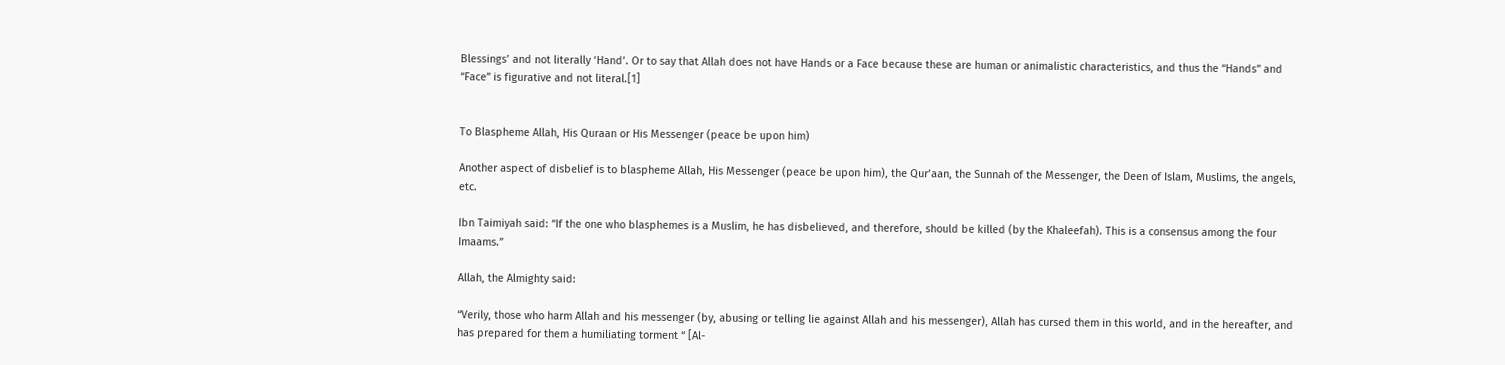Blessings’ and not literally ‘Hand’. Or to say that Allah does not have Hands or a Face because these are human or animalistic characteristics, and thus the “Hands” and “Face” is figurative and not literal.[1]


To Blaspheme Allah, His Quraan or His Messenger (peace be upon him)

Another aspect of disbelief is to blaspheme Allah, His Messenger (peace be upon him), the Qur’aan, the Sunnah of the Messenger, the Deen of Islam, Muslims, the angels, etc.

Ibn Taimiyah said: “If the one who blasphemes is a Muslim, he has disbelieved, and therefore, should be killed (by the Khaleefah). This is a consensus among the four Imaams.”

Allah, the Almighty said:

“Verily, those who harm Allah and his messenger (by, abusing or telling lie against Allah and his messenger), Allah has cursed them in this world, and in the hereafter, and has prepared for them a humiliating torment “ [Al-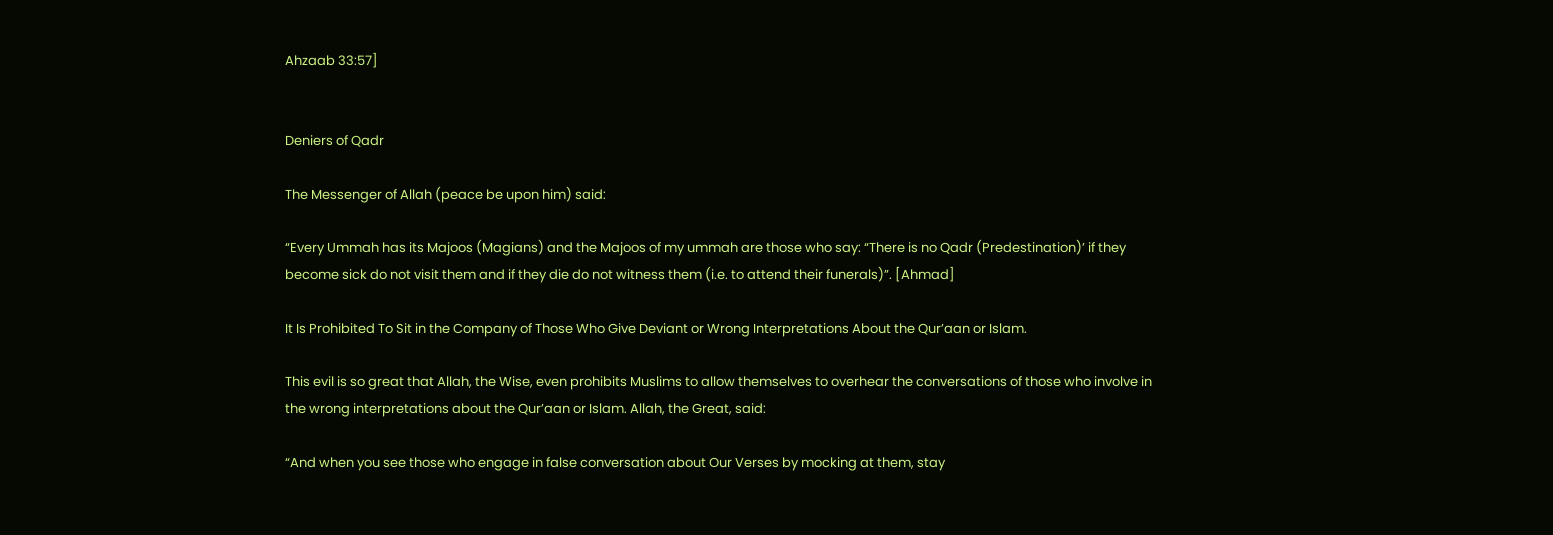Ahzaab 33:57]


Deniers of Qadr

The Messenger of Allah (peace be upon him) said:

“Every Ummah has its Majoos (Magians) and the Majoos of my ummah are those who say: “There is no Qadr (Predestination)’ if they become sick do not visit them and if they die do not witness them (i.e. to attend their funerals)”. [Ahmad]

It Is Prohibited To Sit in the Company of Those Who Give Deviant or Wrong Interpretations About the Qur’aan or Islam.

This evil is so great that Allah, the Wise, even prohibits Muslims to allow themselves to overhear the conversations of those who involve in the wrong interpretations about the Qur’aan or Islam. Allah, the Great, said:

“And when you see those who engage in false conversation about Our Verses by mocking at them, stay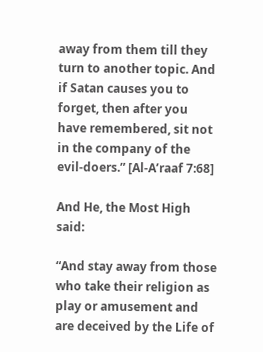away from them till they turn to another topic. And if Satan causes you to forget, then after you have remembered, sit not in the company of the evil-doers.” [Al-A’raaf 7:68]

And He, the Most High said:

“And stay away from those who take their religion as play or amusement and are deceived by the Life of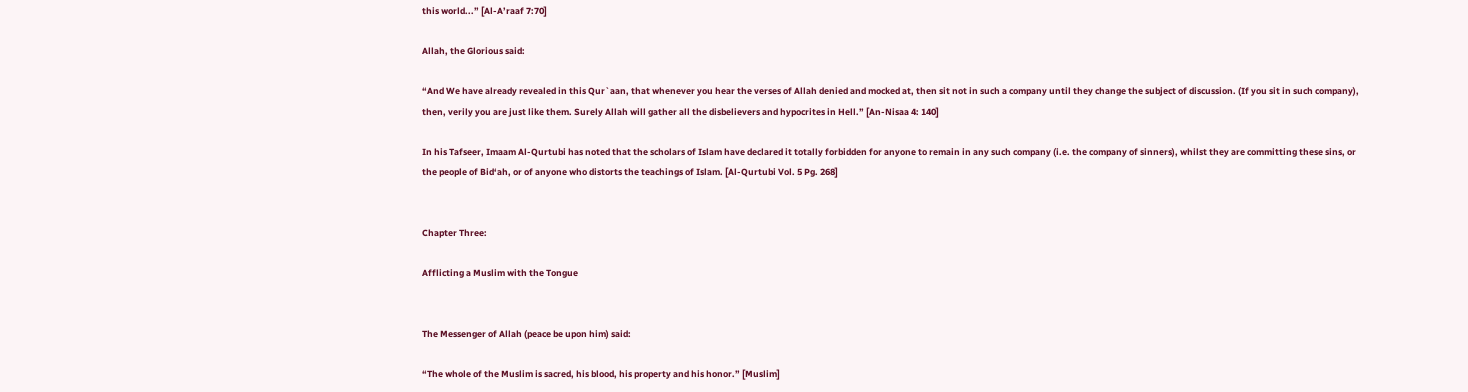this world...” [Al-A’raaf 7:70]

Allah, the Glorious said:

“And We have already revealed in this Qur`aan, that whenever you hear the verses of Allah denied and mocked at, then sit not in such a company until they change the subject of discussion. (If you sit in such company), then, verily you are just like them. Surely Allah will gather all the disbelievers and hypocrites in Hell.” [An-Nisaa 4: 140]

In his Tafseer, Imaam Al-Qurtubi has noted that the scholars of Islam have declared it totally forbidden for anyone to remain in any such company (i.e. the company of sinners), whilst they are committing these sins, or the people of Bid‘ah, or of anyone who distorts the teachings of Islam. [Al-Qurtubi Vol. 5 Pg. 268]


Chapter Three:

Afflicting a Muslim with the Tongue


The Messenger of Allah (peace be upon him) said:

“The whole of the Muslim is sacred, his blood, his property and his honor.” [Muslim]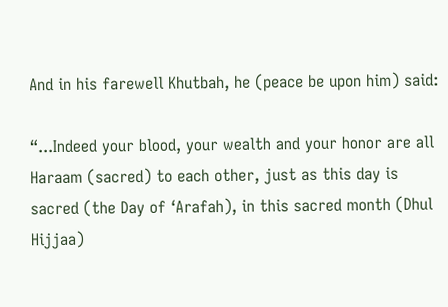And in his farewell Khutbah, he (peace be upon him) said:

“...Indeed your blood, your wealth and your honor are all Haraam (sacred) to each other, just as this day is sacred (the Day of ‘Arafah), in this sacred month (Dhul Hijjaa)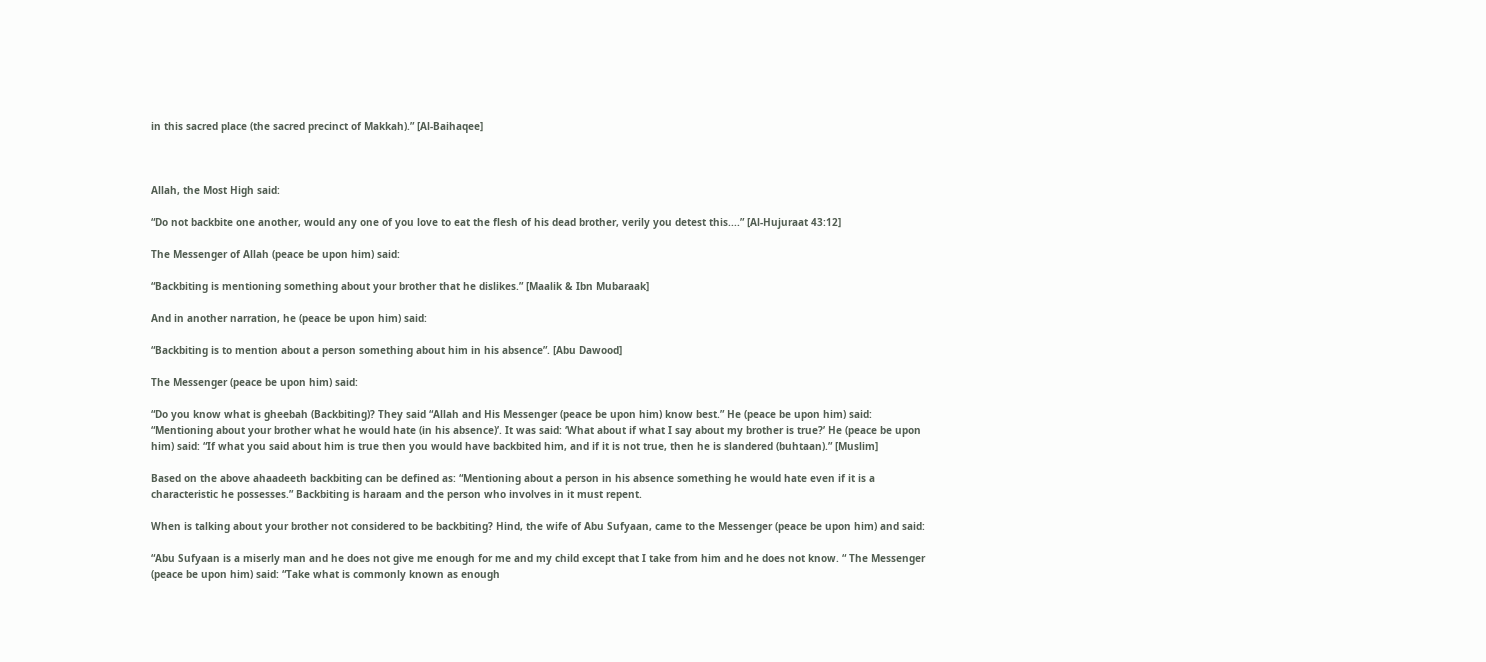in this sacred place (the sacred precinct of Makkah).” [Al-Baihaqee]



Allah, the Most High said:

“Do not backbite one another, would any one of you love to eat the flesh of his dead brother, verily you detest this....” [Al-Hujuraat 43:12]

The Messenger of Allah (peace be upon him) said:

“Backbiting is mentioning something about your brother that he dislikes.” [Maalik & Ibn Mubaraak]

And in another narration, he (peace be upon him) said:

“Backbiting is to mention about a person something about him in his absence”. [Abu Dawood]

The Messenger (peace be upon him) said:

“Do you know what is gheebah (Backbiting)? They said “Allah and His Messenger (peace be upon him) know best.” He (peace be upon him) said: “Mentioning about your brother what he would hate (in his absence)’. It was said: ‘What about if what I say about my brother is true?’ He (peace be upon him) said: “If what you said about him is true then you would have backbited him, and if it is not true, then he is slandered (buhtaan).” [Muslim]

Based on the above ahaadeeth backbiting can be defined as: “Mentioning about a person in his absence something he would hate even if it is a characteristic he possesses.” Backbiting is haraam and the person who involves in it must repent.

When is talking about your brother not considered to be backbiting? Hind, the wife of Abu Sufyaan, came to the Messenger (peace be upon him) and said:

“Abu Sufyaan is a miserly man and he does not give me enough for me and my child except that I take from him and he does not know. “ The Messenger (peace be upon him) said: “Take what is commonly known as enough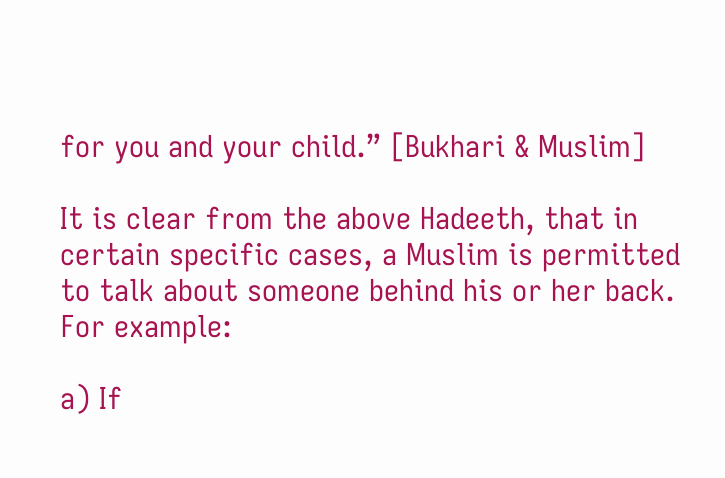for you and your child.” [Bukhari & Muslim]

It is clear from the above Hadeeth, that in certain specific cases, a Muslim is permitted to talk about someone behind his or her back. For example:

a) If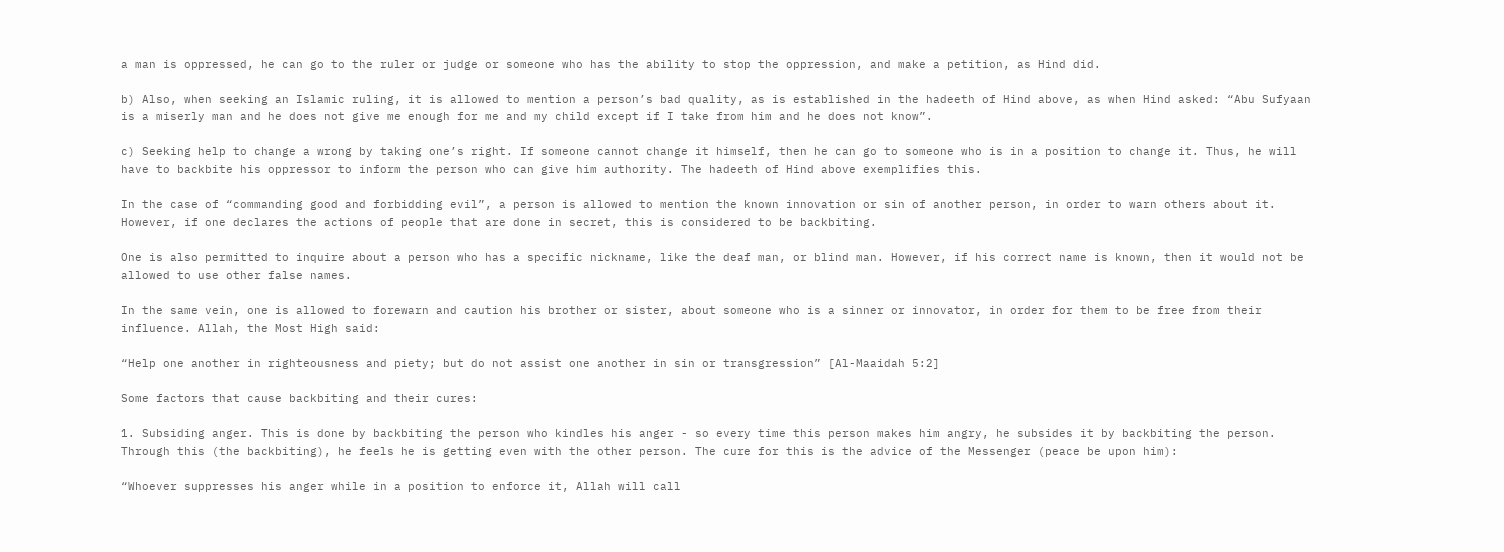a man is oppressed, he can go to the ruler or judge or someone who has the ability to stop the oppression, and make a petition, as Hind did.

b) Also, when seeking an Islamic ruling, it is allowed to mention a person’s bad quality, as is established in the hadeeth of Hind above, as when Hind asked: “Abu Sufyaan is a miserly man and he does not give me enough for me and my child except if I take from him and he does not know”.

c) Seeking help to change a wrong by taking one’s right. If someone cannot change it himself, then he can go to someone who is in a position to change it. Thus, he will have to backbite his oppressor to inform the person who can give him authority. The hadeeth of Hind above exemplifies this.

In the case of “commanding good and forbidding evil”, a person is allowed to mention the known innovation or sin of another person, in order to warn others about it. However, if one declares the actions of people that are done in secret, this is considered to be backbiting.

One is also permitted to inquire about a person who has a specific nickname, like the deaf man, or blind man. However, if his correct name is known, then it would not be allowed to use other false names.

In the same vein, one is allowed to forewarn and caution his brother or sister, about someone who is a sinner or innovator, in order for them to be free from their influence. Allah, the Most High said:

“Help one another in righteousness and piety; but do not assist one another in sin or transgression” [Al-Maaidah 5:2]

Some factors that cause backbiting and their cures:

1. Subsiding anger. This is done by backbiting the person who kindles his anger - so every time this person makes him angry, he subsides it by backbiting the person. Through this (the backbiting), he feels he is getting even with the other person. The cure for this is the advice of the Messenger (peace be upon him):

“Whoever suppresses his anger while in a position to enforce it, Allah will call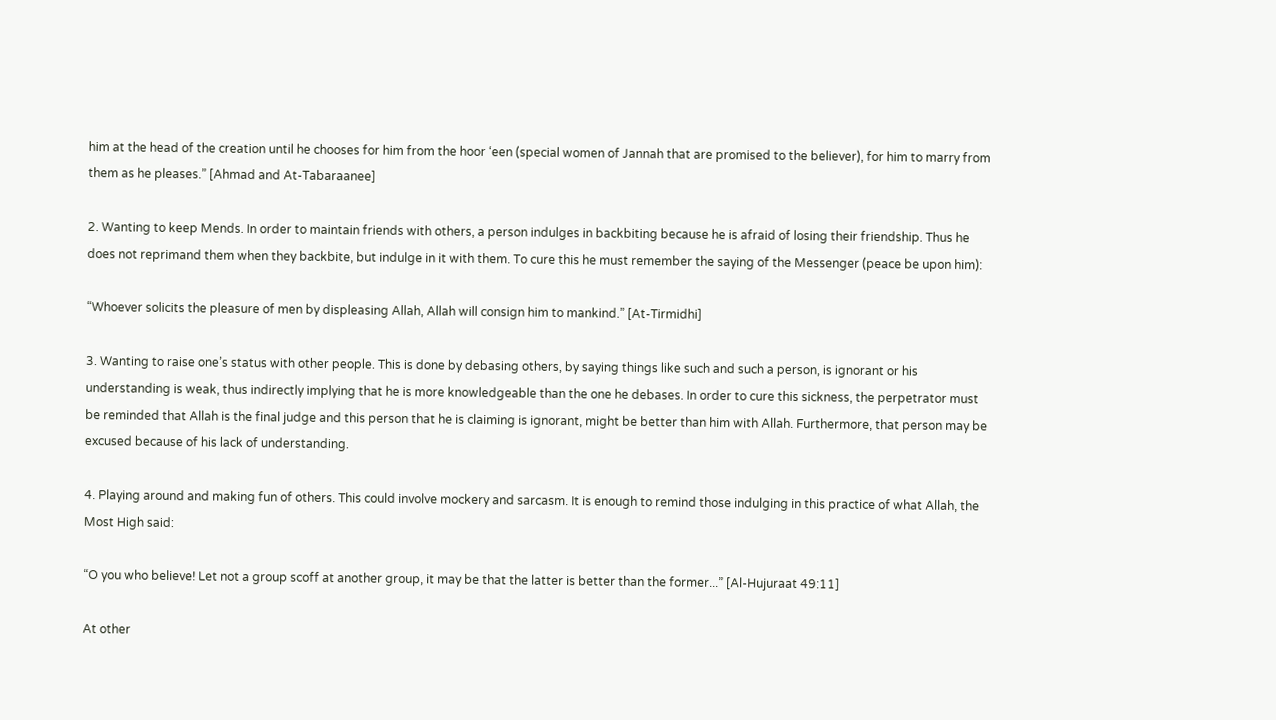him at the head of the creation until he chooses for him from the hoor ‘een (special women of Jannah that are promised to the believer), for him to marry from them as he pleases.” [Ahmad and At-Tabaraanee]

2. Wanting to keep Mends. In order to maintain friends with others, a person indulges in backbiting because he is afraid of losing their friendship. Thus he does not reprimand them when they backbite, but indulge in it with them. To cure this he must remember the saying of the Messenger (peace be upon him):

“Whoever solicits the pleasure of men by displeasing Allah, Allah will consign him to mankind.” [At-Tirmidhi]

3. Wanting to raise one’s status with other people. This is done by debasing others, by saying things like such and such a person, is ignorant or his understanding is weak, thus indirectly implying that he is more knowledgeable than the one he debases. In order to cure this sickness, the perpetrator must be reminded that Allah is the final judge and this person that he is claiming is ignorant, might be better than him with Allah. Furthermore, that person may be excused because of his lack of understanding.

4. Playing around and making fun of others. This could involve mockery and sarcasm. It is enough to remind those indulging in this practice of what Allah, the Most High said:

“O you who believe! Let not a group scoff at another group, it may be that the latter is better than the former...” [Al-Hujuraat 49:11]

At other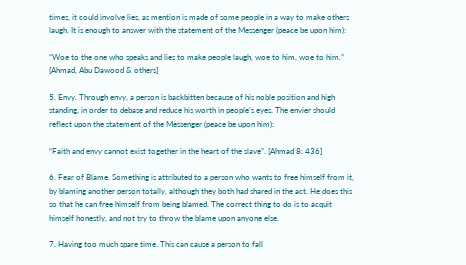times, it could involve lies, as mention is made of some people in a way to make others laugh. It is enough to answer with the statement of the Messenger (peace be upon him):

“Woe to the one who speaks and lies to make people laugh, woe to him, woe to him.” [Ahmad, Abu Dawood & others]

5. Envy. Through envy, a person is backbitten because of his noble position and high standing, in order to debase and reduce his worth in people’s eyes. The envier should reflect upon the statement of the Messenger (peace be upon him):

“Faith and envy cannot exist together in the heart of the slave”. [Ahmad 8: 436]

6. Fear of Blame. Something is attributed to a person who wants to free himself from it, by blaming another person totally, although they both had shared in the act. He does this so that he can free himself from being blamed. The correct thing to do is to acquit himself honestly, and not try to throw the blame upon anyone else.

7. Having too much spare time. This can cause a person to fall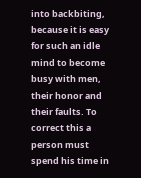into backbiting, because it is easy for such an idle mind to become busy with men, their honor and their faults. To correct this a person must spend his time in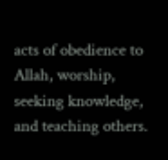acts of obedience to Allah, worship, seeking knowledge, and teaching others.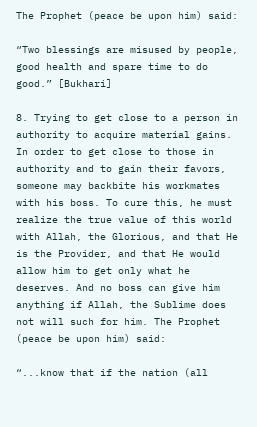The Prophet (peace be upon him) said:

“Two blessings are misused by people, good health and spare time to do good.” [Bukhari]

8. Trying to get close to a person in authority to acquire material gains. In order to get close to those in authority and to gain their favors, someone may backbite his workmates with his boss. To cure this, he must realize the true value of this world with Allah, the Glorious, and that He is the Provider, and that He would allow him to get only what he deserves. And no boss can give him anything if Allah, the Sublime does not will such for him. The Prophet (peace be upon him) said:

“...know that if the nation (all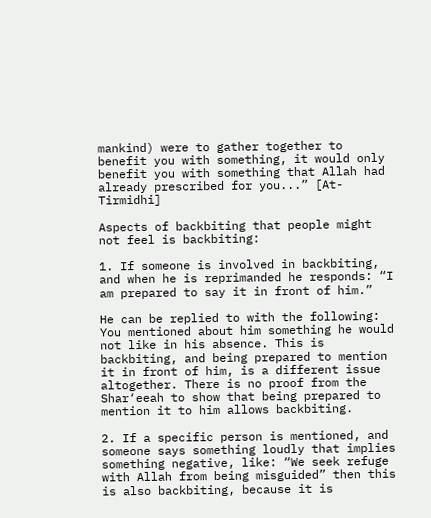mankind) were to gather together to benefit you with something, it would only benefit you with something that Allah had already prescribed for you...” [At-Tirmidhi]

Aspects of backbiting that people might not feel is backbiting:

1. If someone is involved in backbiting, and when he is reprimanded he responds: “I am prepared to say it in front of him.”

He can be replied to with the following: You mentioned about him something he would not like in his absence. This is backbiting, and being prepared to mention it in front of him, is a different issue altogether. There is no proof from the Shar‘eeah to show that being prepared to mention it to him allows backbiting.

2. If a specific person is mentioned, and someone says something loudly that implies something negative, like: “We seek refuge with Allah from being misguided” then this is also backbiting, because it is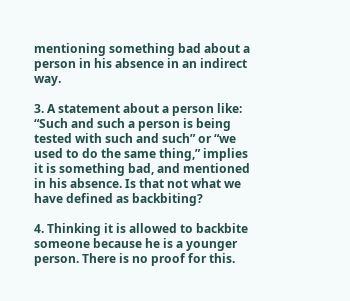mentioning something bad about a person in his absence in an indirect way.

3. A statement about a person like: “Such and such a person is being tested with such and such” or “we used to do the same thing,” implies it is something bad, and mentioned in his absence. Is that not what we have defined as backbiting?

4. Thinking it is allowed to backbite someone because he is a younger person. There is no proof for this.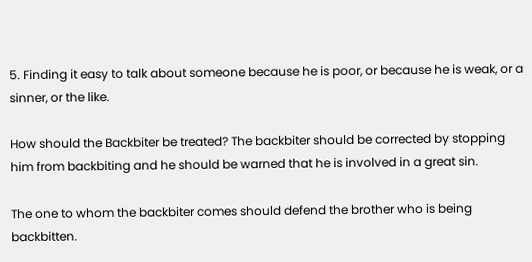5. Finding it easy to talk about someone because he is poor, or because he is weak, or a sinner, or the like.

How should the Backbiter be treated? The backbiter should be corrected by stopping him from backbiting and he should be warned that he is involved in a great sin.

The one to whom the backbiter comes should defend the brother who is being backbitten.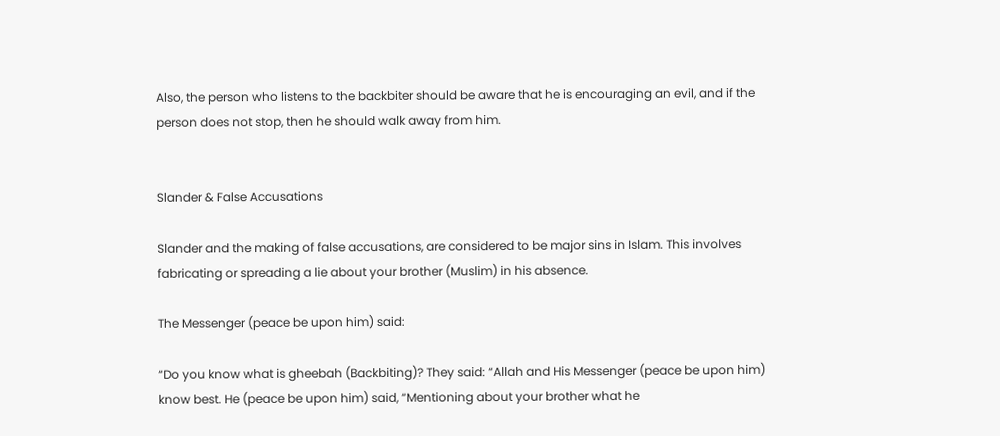Also, the person who listens to the backbiter should be aware that he is encouraging an evil, and if the person does not stop, then he should walk away from him.


Slander & False Accusations

Slander and the making of false accusations, are considered to be major sins in Islam. This involves fabricating or spreading a lie about your brother (Muslim) in his absence.

The Messenger (peace be upon him) said:

“Do you know what is gheebah (Backbiting)? They said: “Allah and His Messenger (peace be upon him) know best. He (peace be upon him) said, “Mentioning about your brother what he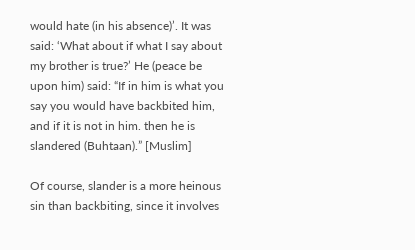would hate (in his absence)’. It was said: ‘What about if what I say about my brother is true?’ He (peace be upon him) said: “If in him is what you say you would have backbited him, and if it is not in him. then he is slandered (Buhtaan).” [Muslim]

Of course, slander is a more heinous sin than backbiting, since it involves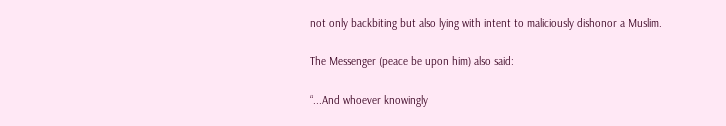not only backbiting but also lying with intent to maliciously dishonor a Muslim.

The Messenger (peace be upon him) also said:

“...And whoever knowingly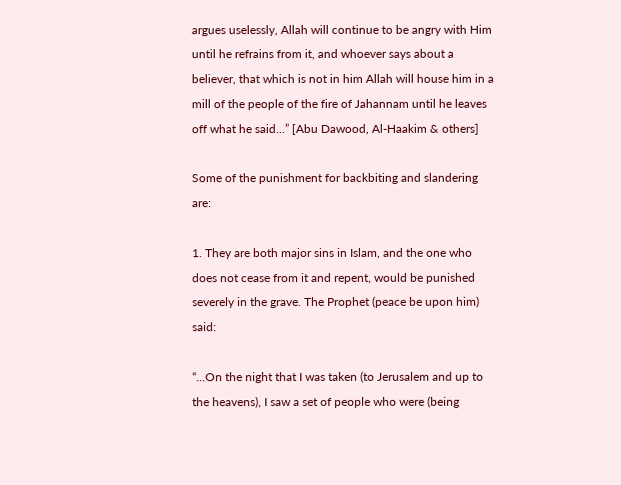argues uselessly, Allah will continue to be angry with Him until he refrains from it, and whoever says about a believer, that which is not in him Allah will house him in a mill of the people of the fire of Jahannam until he leaves off what he said...” [Abu Dawood, Al-Haakim & others]

Some of the punishment for backbiting and slandering are:

1. They are both major sins in Islam, and the one who does not cease from it and repent, would be punished severely in the grave. The Prophet (peace be upon him) said:

“...On the night that I was taken (to Jerusalem and up to the heavens), I saw a set of people who were (being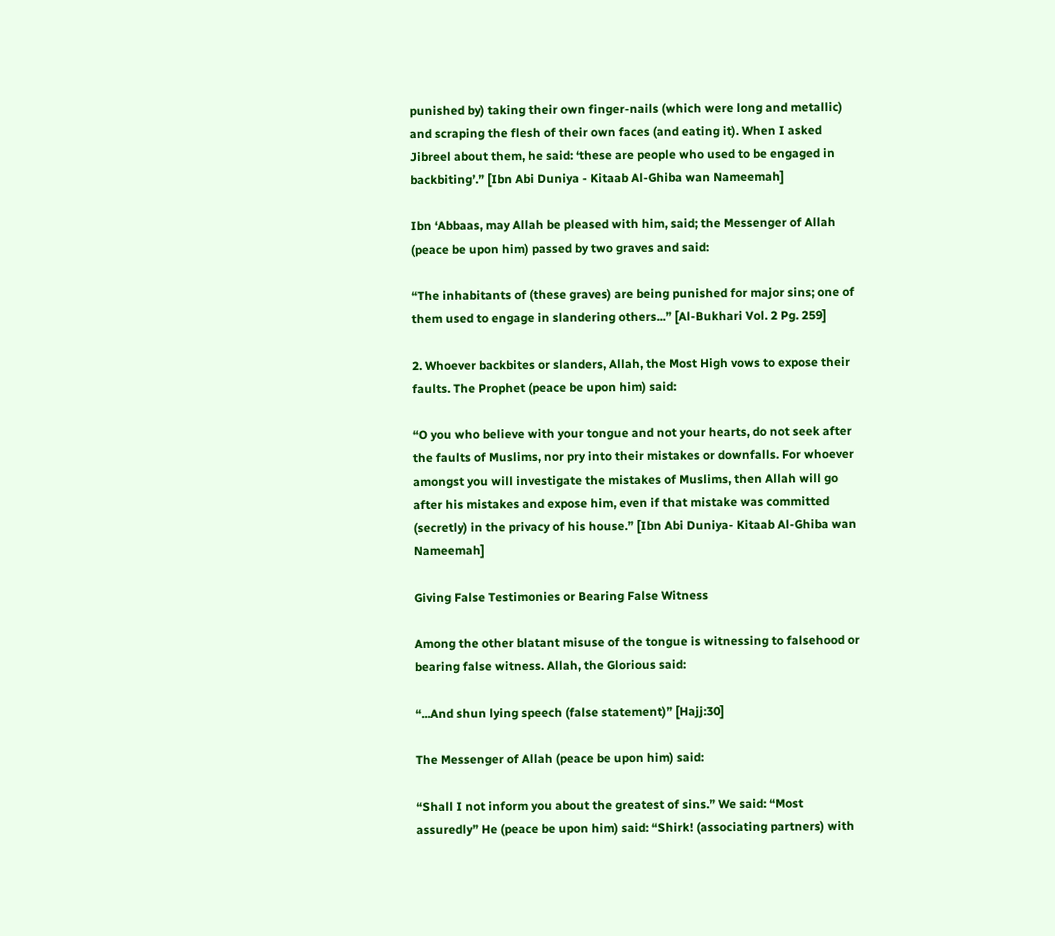punished by) taking their own finger-nails (which were long and metallic) and scraping the flesh of their own faces (and eating it). When I asked Jibreel about them, he said: ‘these are people who used to be engaged in backbiting’.” [Ibn Abi Duniya - Kitaab Al-Ghiba wan Nameemah]

Ibn ‘Abbaas, may Allah be pleased with him, said; the Messenger of Allah (peace be upon him) passed by two graves and said:

“The inhabitants of (these graves) are being punished for major sins; one of them used to engage in slandering others...” [Al-Bukhari Vol. 2 Pg. 259]

2. Whoever backbites or slanders, Allah, the Most High vows to expose their faults. The Prophet (peace be upon him) said:

“O you who believe with your tongue and not your hearts, do not seek after the faults of Muslims, nor pry into their mistakes or downfalls. For whoever amongst you will investigate the mistakes of Muslims, then Allah will go after his mistakes and expose him, even if that mistake was committed (secretly) in the privacy of his house.” [Ibn Abi Duniya- Kitaab Al-Ghiba wan Nameemah]

Giving False Testimonies or Bearing False Witness

Among the other blatant misuse of the tongue is witnessing to falsehood or bearing false witness. Allah, the Glorious said:

“...And shun lying speech (false statement)” [Hajj:30]

The Messenger of Allah (peace be upon him) said:

“Shall I not inform you about the greatest of sins.” We said: “Most assuredly” He (peace be upon him) said: “Shirk! (associating partners) with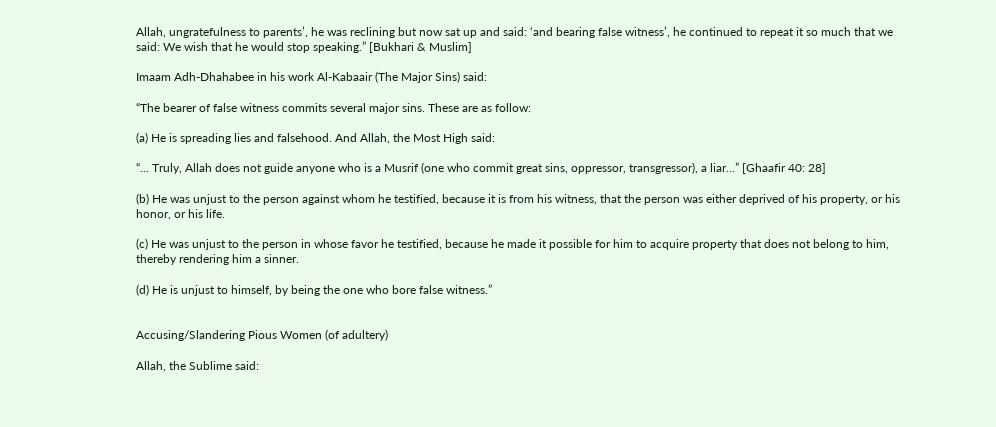Allah, ungratefulness to parents’, he was reclining but now sat up and said: ‘and bearing false witness’, he continued to repeat it so much that we said: We wish that he would stop speaking.” [Bukhari & Muslim]

Imaam Adh-Dhahabee in his work Al-Kabaair (The Major Sins) said:

“The bearer of false witness commits several major sins. These are as follow:

(a) He is spreading lies and falsehood. And Allah, the Most High said:

“... Truly, Allah does not guide anyone who is a Musrif (one who commit great sins, oppressor, transgressor), a liar...” [Ghaafir 40: 28]

(b) He was unjust to the person against whom he testified, because it is from his witness, that the person was either deprived of his property, or his honor, or his life.

(c) He was unjust to the person in whose favor he testified, because he made it possible for him to acquire property that does not belong to him, thereby rendering him a sinner.

(d) He is unjust to himself, by being the one who bore false witness.”


Accusing/Slandering Pious Women (of adultery)

Allah, the Sublime said: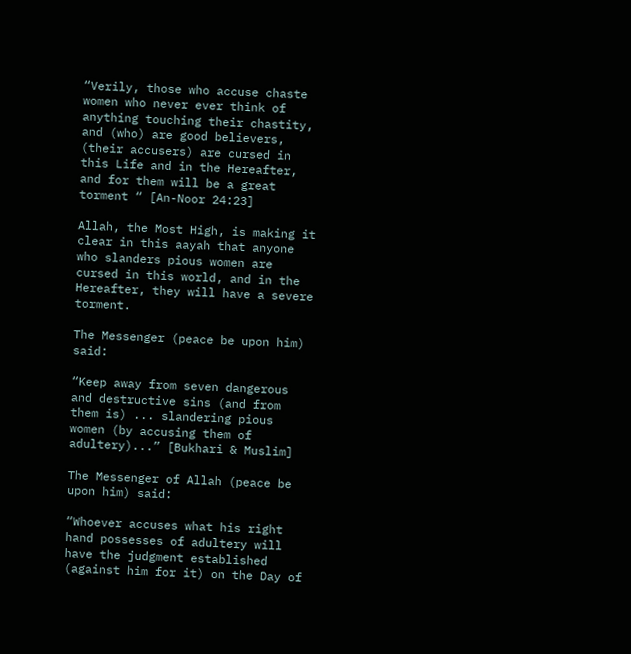“Verily, those who accuse chaste women who never ever think of anything touching their chastity, and (who) are good believers, (their accusers) are cursed in this Life and in the Hereafter, and for them will be a great torment “ [An-Noor 24:23]

Allah, the Most High, is making it clear in this aayah that anyone who slanders pious women are cursed in this world, and in the Hereafter, they will have a severe torment.

The Messenger (peace be upon him) said:

“Keep away from seven dangerous and destructive sins (and from them is) ... slandering pious women (by accusing them of adultery)...” [Bukhari & Muslim]

The Messenger of Allah (peace be upon him) said:

“Whoever accuses what his right hand possesses of adultery will have the judgment established (against him for it) on the Day of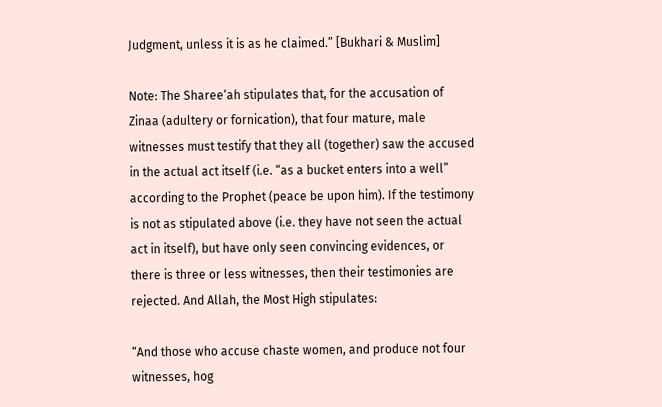Judgment, unless it is as he claimed.” [Bukhari & Muslim]

Note: The Sharee‘ah stipulates that, for the accusation of Zinaa (adultery or fornication), that four mature, male witnesses must testify that they all (together) saw the accused in the actual act itself (i.e. “as a bucket enters into a well” according to the Prophet (peace be upon him). If the testimony is not as stipulated above (i.e. they have not seen the actual act in itself), but have only seen convincing evidences, or there is three or less witnesses, then their testimonies are rejected. And Allah, the Most High stipulates:

“And those who accuse chaste women, and produce not four witnesses, hog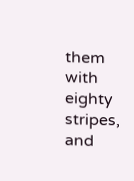them with eighty stripes, and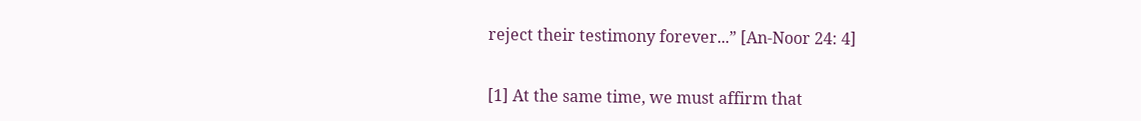reject their testimony forever...” [An-Noor 24: 4]


[1] At the same time, we must affirm that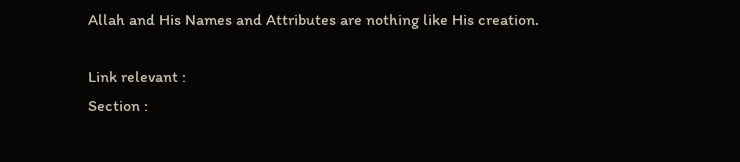Allah and His Names and Attributes are nothing like His creation.

Link relevant :
Section :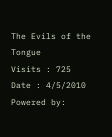The Evils of the Tongue
Visits : 725
Date : 4/5/2010
Powered by: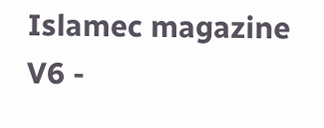Islamec magazine V6 -